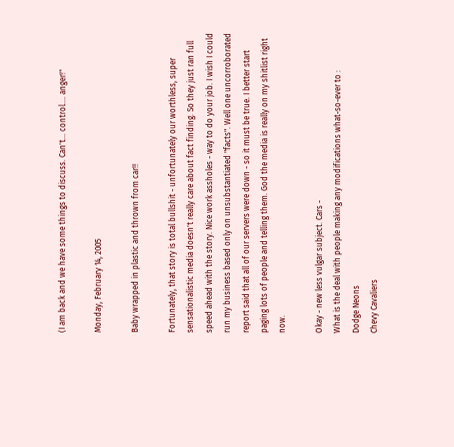(I am back and we have some things to discuss. Can't... control.... anger!"

Monday, February 14, 2005

Baby wrapped in plastic and thrown from car!!

Fortunately, that story is total bullshit - unfortunately our worthless, super sensationalistic media doesn't really care about fact finding. So they just ran full speed ahead with the story. Nice work assholes - way to do your job. I wish I could run my business based only on unsubstantiated "facts". Well one uncorroborated report said that all of our servers were down - so it must be true. I better start paging lots of people and telling them. God the media is really on my shitlist right now.

Okay - new less vulgar subject. Cars -
What is the deal with people making any modifications what-so-ever to :
Dodge Neons
Chevy Cavaliers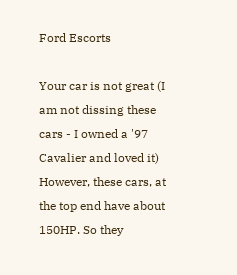Ford Escorts

Your car is not great (I am not dissing these cars - I owned a '97 Cavalier and loved it) However, these cars, at the top end have about 150HP. So they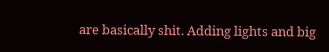are basically shit. Adding lights and big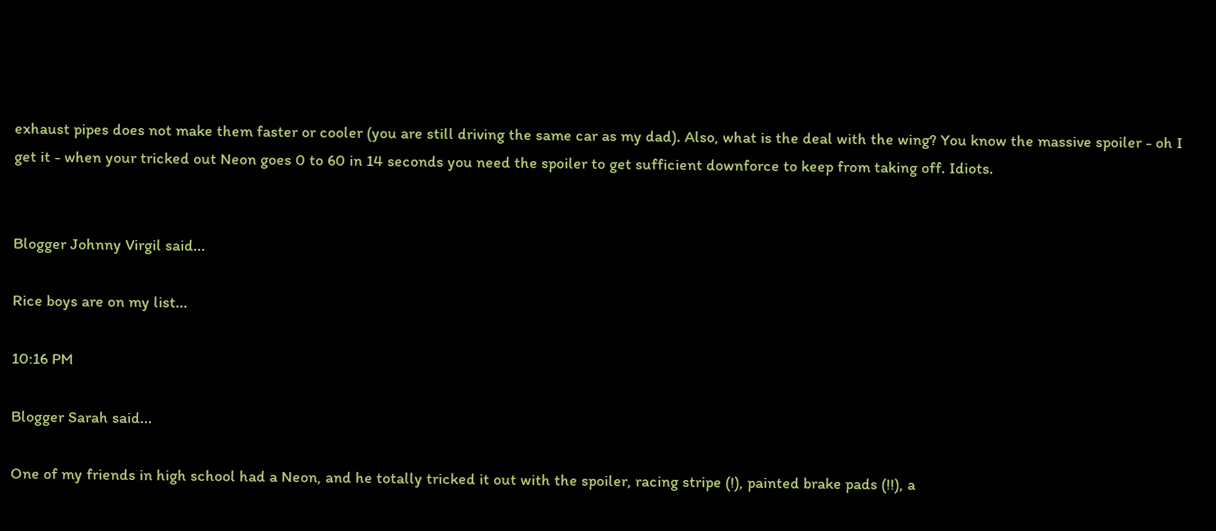exhaust pipes does not make them faster or cooler (you are still driving the same car as my dad). Also, what is the deal with the wing? You know the massive spoiler - oh I get it - when your tricked out Neon goes 0 to 60 in 14 seconds you need the spoiler to get sufficient downforce to keep from taking off. Idiots.


Blogger Johnny Virgil said...

Rice boys are on my list...

10:16 PM

Blogger Sarah said...

One of my friends in high school had a Neon, and he totally tricked it out with the spoiler, racing stripe (!), painted brake pads (!!), a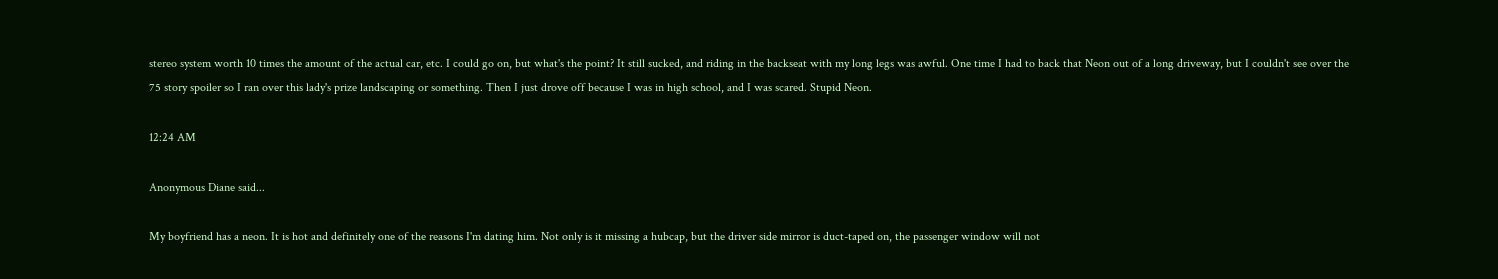stereo system worth 10 times the amount of the actual car, etc. I could go on, but what's the point? It still sucked, and riding in the backseat with my long legs was awful. One time I had to back that Neon out of a long driveway, but I couldn't see over the 75 story spoiler so I ran over this lady's prize landscaping or something. Then I just drove off because I was in high school, and I was scared. Stupid Neon.

12:24 AM

Anonymous Diane said...

My boyfriend has a neon. It is hot and definitely one of the reasons I'm dating him. Not only is it missing a hubcap, but the driver side mirror is duct-taped on, the passenger window will not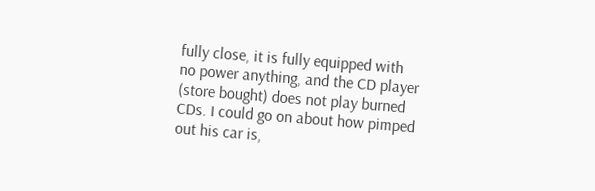fully close, it is fully equipped with no power anything, and the CD player (store bought) does not play burned CDs. I could go on about how pimped out his car is,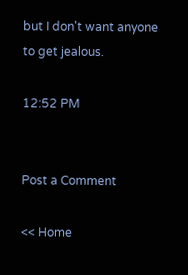but I don't want anyone to get jealous.

12:52 PM


Post a Comment

<< Home